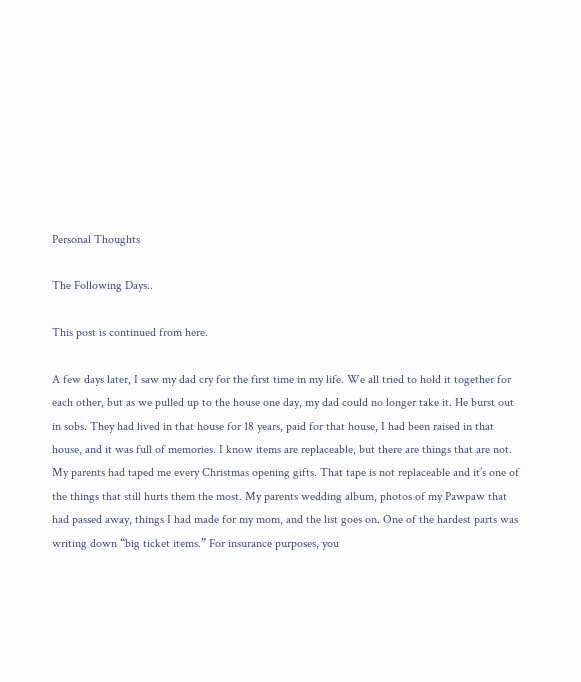Personal Thoughts

The Following Days..

This post is continued from here.

A few days later, I saw my dad cry for the first time in my life. We all tried to hold it together for each other, but as we pulled up to the house one day, my dad could no longer take it. He burst out in sobs. They had lived in that house for 18 years, paid for that house, I had been raised in that house, and it was full of memories. I know items are replaceable, but there are things that are not. My parents had taped me every Christmas opening gifts. That tape is not replaceable and it’s one of the things that still hurts them the most. My parents wedding album, photos of my Pawpaw that had passed away, things I had made for my mom, and the list goes on. One of the hardest parts was writing down “big ticket items.” For insurance purposes, you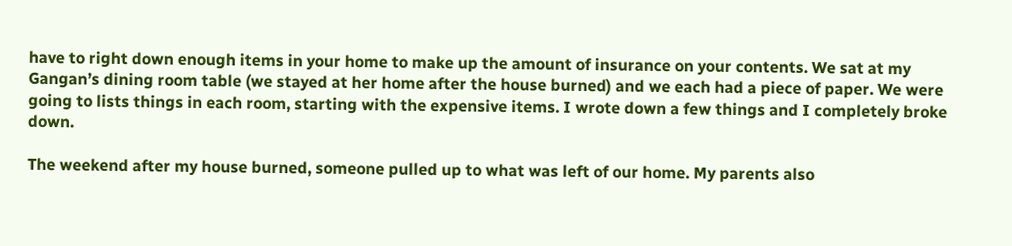have to right down enough items in your home to make up the amount of insurance on your contents. We sat at my Gangan’s dining room table (we stayed at her home after the house burned) and we each had a piece of paper. We were going to lists things in each room, starting with the expensive items. I wrote down a few things and I completely broke down.

The weekend after my house burned, someone pulled up to what was left of our home. My parents also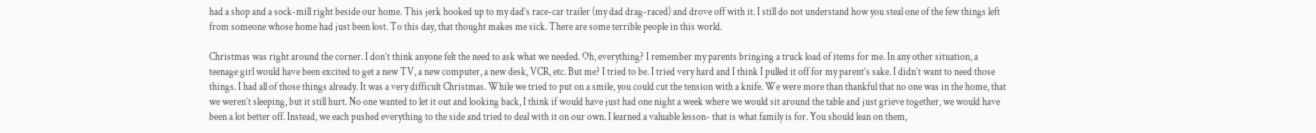had a shop and a sock-mill right beside our home. This jerk hooked up to my dad’s race-car trailer (my dad drag-raced) and drove off with it. I still do not understand how you steal one of the few things left from someone whose home had just been lost. To this day, that thought makes me sick. There are some terrible people in this world.

Christmas was right around the corner. I don’t think anyone felt the need to ask what we needed. Oh, everything? I remember my parents bringing a truck load of items for me. In any other situation, a teenage girl would have been excited to get a new TV, a new computer, a new desk, VCR, etc. But me? I tried to be. I tried very hard and I think I pulled it off for my parent’s sake. I didn’t want to need those things. I had all of those things already. It was a very difficult Christmas. While we tried to put on a smile, you could cut the tension with a knife. We were more than thankful that no one was in the home, that we weren’t sleeping, but it still hurt. No one wanted to let it out and looking back, I think if would have just had one night a week where we would sit around the table and just grieve together, we would have been a lot better off. Instead, we each pushed everything to the side and tried to deal with it on our own. I learned a valuable lesson- that is what family is for. You should lean on them,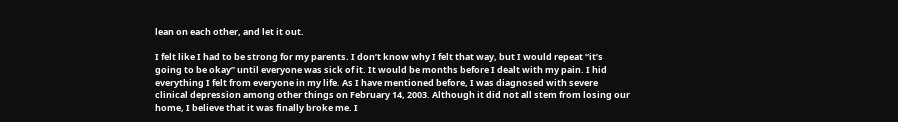lean on each other, and let it out.

I felt like I had to be strong for my parents. I don’t know why I felt that way, but I would repeat “it’s going to be okay” until everyone was sick of it. It would be months before I dealt with my pain. I hid everything I felt from everyone in my life. As I have mentioned before, I was diagnosed with severe clinical depression among other things on February 14, 2003. Although it did not all stem from losing our home, I believe that it was finally broke me. I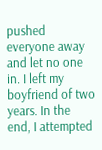pushed everyone away and let no one in. I left my boyfriend of two years. In the end, I attempted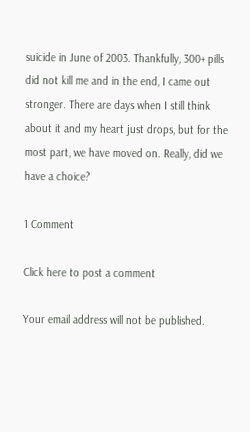suicide in June of 2003. Thankfully, 300+ pills did not kill me and in the end, I came out stronger. There are days when I still think about it and my heart just drops, but for the most part, we have moved on. Really, did we have a choice?

1 Comment

Click here to post a comment

Your email address will not be published.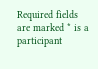Required fields are marked * is a participant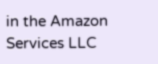in the Amazon Services LLC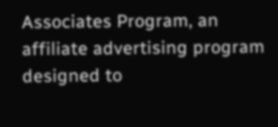Associates Program, an affiliate advertising program designed to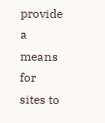provide a means for sites to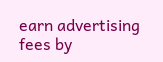earn advertising fees by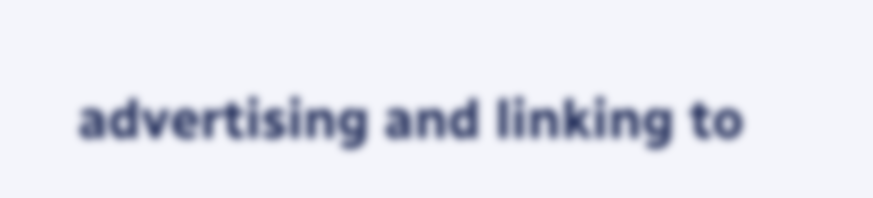advertising and linking to